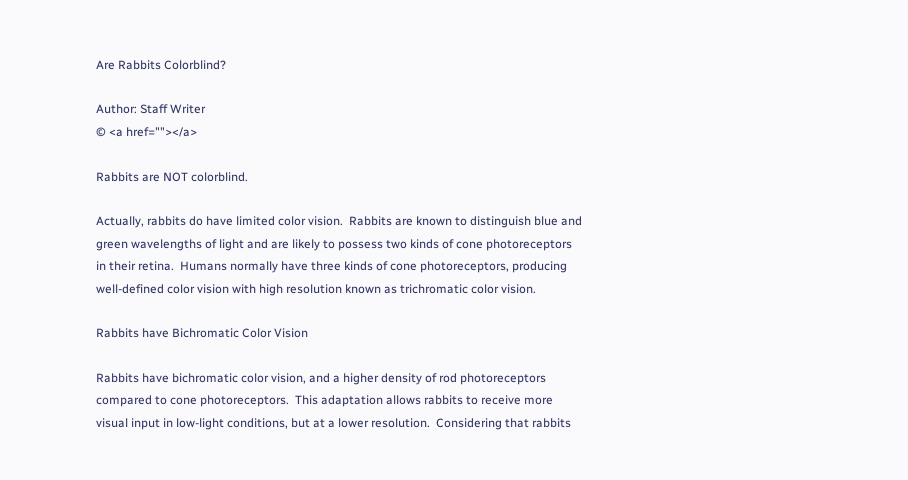Are Rabbits Colorblind?

Author: Staff Writer
© <a href=""></a>

Rabbits are NOT colorblind.

Actually, rabbits do have limited color vision.  Rabbits are known to distinguish blue and green wavelengths of light and are likely to possess two kinds of cone photoreceptors in their retina.  Humans normally have three kinds of cone photoreceptors, producing well-defined color vision with high resolution known as trichromatic color vision.

Rabbits have Bichromatic Color Vision

Rabbits have bichromatic color vision, and a higher density of rod photoreceptors compared to cone photoreceptors.  This adaptation allows rabbits to receive more visual input in low-light conditions, but at a lower resolution.  Considering that rabbits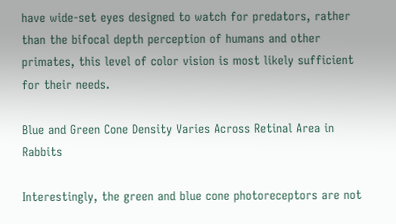have wide-set eyes designed to watch for predators, rather than the bifocal depth perception of humans and other primates, this level of color vision is most likely sufficient for their needs.

Blue and Green Cone Density Varies Across Retinal Area in Rabbits

Interestingly, the green and blue cone photoreceptors are not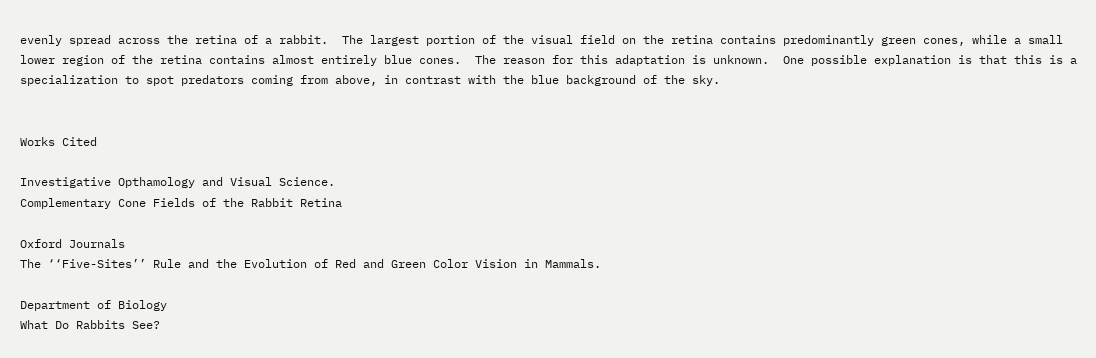evenly spread across the retina of a rabbit.  The largest portion of the visual field on the retina contains predominantly green cones, while a small lower region of the retina contains almost entirely blue cones.  The reason for this adaptation is unknown.  One possible explanation is that this is a specialization to spot predators coming from above, in contrast with the blue background of the sky.


Works Cited

Investigative Opthamology and Visual Science.
Complementary Cone Fields of the Rabbit Retina

Oxford Journals
The ‘‘Five-Sites’’ Rule and the Evolution of Red and Green Color Vision in Mammals.

Department of Biology
What Do Rabbits See?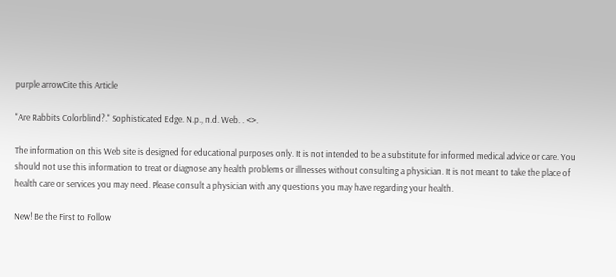purple arrowCite this Article

"Are Rabbits Colorblind?." Sophisticated Edge. N.p., n.d. Web. . <>.

The information on this Web site is designed for educational purposes only. It is not intended to be a substitute for informed medical advice or care. You should not use this information to treat or diagnose any health problems or illnesses without consulting a physician. It is not meant to take the place of health care or services you may need. Please consult a physician with any questions you may have regarding your health.

New! Be the First to Follow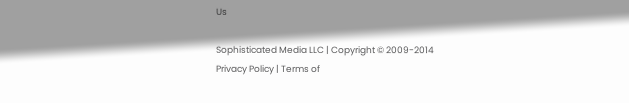Us

Sophisticated Media LLC | Copyright © 2009-2014
Privacy Policy | Terms of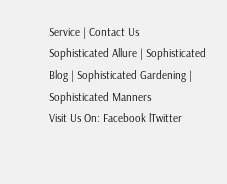Service | Contact Us
Sophisticated Allure | Sophisticated Blog | Sophisticated Gardening | Sophisticated Manners
Visit Us On: Facebook lTwitter